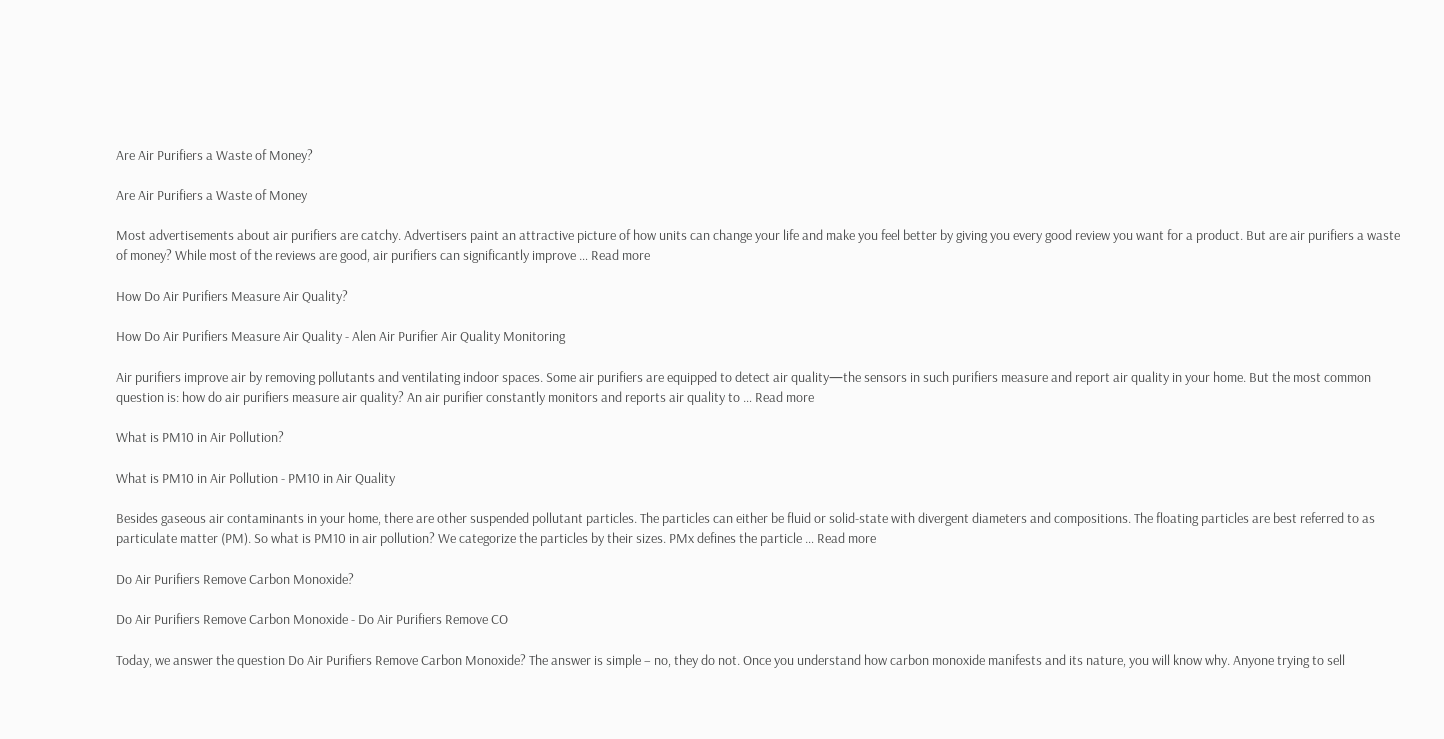Are Air Purifiers a Waste of Money?

Are Air Purifiers a Waste of Money

Most advertisements about air purifiers are catchy. Advertisers paint an attractive picture of how units can change your life and make you feel better by giving you every good review you want for a product. But are air purifiers a waste of money? While most of the reviews are good, air purifiers can significantly improve … Read more

How Do Air Purifiers Measure Air Quality?

How Do Air Purifiers Measure Air Quality - Alen Air Purifier Air Quality Monitoring

Air purifiers improve air by removing pollutants and ventilating indoor spaces. Some air purifiers are equipped to detect air quality—the sensors in such purifiers measure and report air quality in your home. But the most common question is: how do air purifiers measure air quality? An air purifier constantly monitors and reports air quality to … Read more

What is PM10 in Air Pollution?

What is PM10 in Air Pollution - PM10 in Air Quality

Besides gaseous air contaminants in your home, there are other suspended pollutant particles. The particles can either be fluid or solid-state with divergent diameters and compositions. The floating particles are best referred to as particulate matter (PM). So what is PM10 in air pollution? We categorize the particles by their sizes. PMx defines the particle … Read more

Do Air Purifiers Remove Carbon Monoxide?

Do Air Purifiers Remove Carbon Monoxide - Do Air Purifiers Remove CO

Today, we answer the question Do Air Purifiers Remove Carbon Monoxide? The answer is simple – no, they do not. Once you understand how carbon monoxide manifests and its nature, you will know why. Anyone trying to sell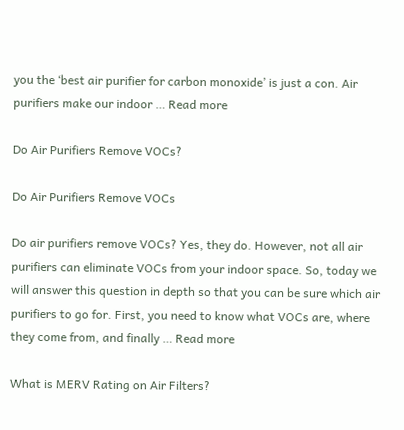you the ‘best air purifier for carbon monoxide’ is just a con. Air purifiers make our indoor … Read more

Do Air Purifiers Remove VOCs?

Do Air Purifiers Remove VOCs

Do air purifiers remove VOCs? Yes, they do. However, not all air purifiers can eliminate VOCs from your indoor space. So, today we will answer this question in depth so that you can be sure which air purifiers to go for. First, you need to know what VOCs are, where they come from, and finally … Read more

What is MERV Rating on Air Filters?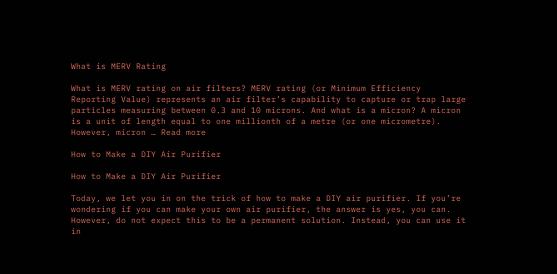What is MERV Rating

What is MERV rating on air filters? MERV rating (or Minimum Efficiency Reporting Value) represents an air filter’s capability to capture or trap large particles measuring between 0.3 and 10 microns. And what is a micron? A micron is a unit of length equal to one millionth of a metre (or one micrometre). However, micron … Read more

How to Make a DIY Air Purifier

How to Make a DIY Air Purifier

Today, we let you in on the trick of how to make a DIY air purifier. If you’re wondering if you can make your own air purifier, the answer is yes, you can. However, do not expect this to be a permanent solution. Instead, you can use it in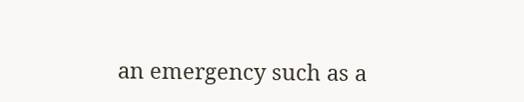an emergency such as a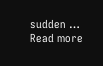sudden … Read more